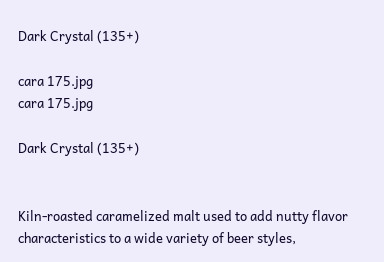Dark Crystal (135+)

cara 175.jpg
cara 175.jpg

Dark Crystal (135+)


Kiln-roasted caramelized malt used to add nutty flavor characteristics to a wide variety of beer styles,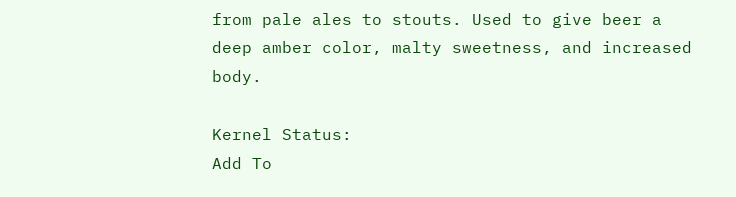from pale ales to stouts. Used to give beer a deep amber color, malty sweetness, and increased body.

Kernel Status:
Add To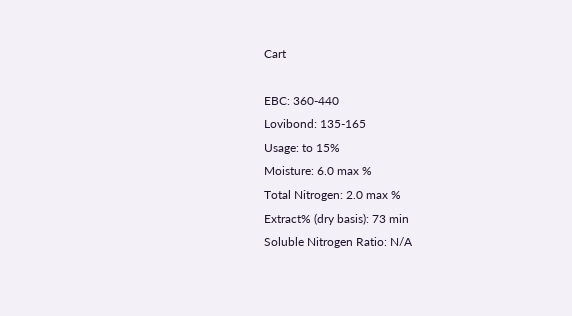Cart

EBC: 360-440
Lovibond: 135-165
Usage: to 15%
Moisture: 6.0 max %
Total Nitrogen: 2.0 max %
Extract% (dry basis): 73 min
Soluble Nitrogen Ratio: N/A